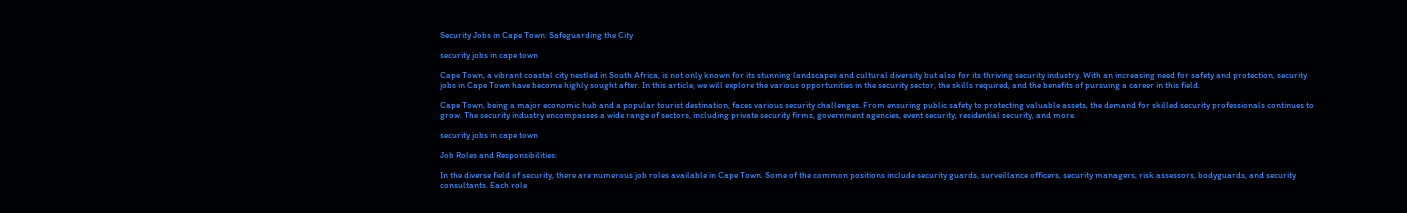Security Jobs in Cape Town: Safeguarding the City

security jobs in cape town

Cape Town, a vibrant coastal city nestled in South Africa, is not only known for its stunning landscapes and cultural diversity but also for its thriving security industry. With an increasing need for safety and protection, security jobs in Cape Town have become highly sought after. In this article, we will explore the various opportunities in the security sector, the skills required, and the benefits of pursuing a career in this field.

Cape Town, being a major economic hub and a popular tourist destination, faces various security challenges. From ensuring public safety to protecting valuable assets, the demand for skilled security professionals continues to grow. The security industry encompasses a wide range of sectors, including private security firms, government agencies, event security, residential security, and more.

security jobs in cape town

Job Roles and Responsibilities:

In the diverse field of security, there are numerous job roles available in Cape Town. Some of the common positions include security guards, surveillance officers, security managers, risk assessors, bodyguards, and security consultants. Each role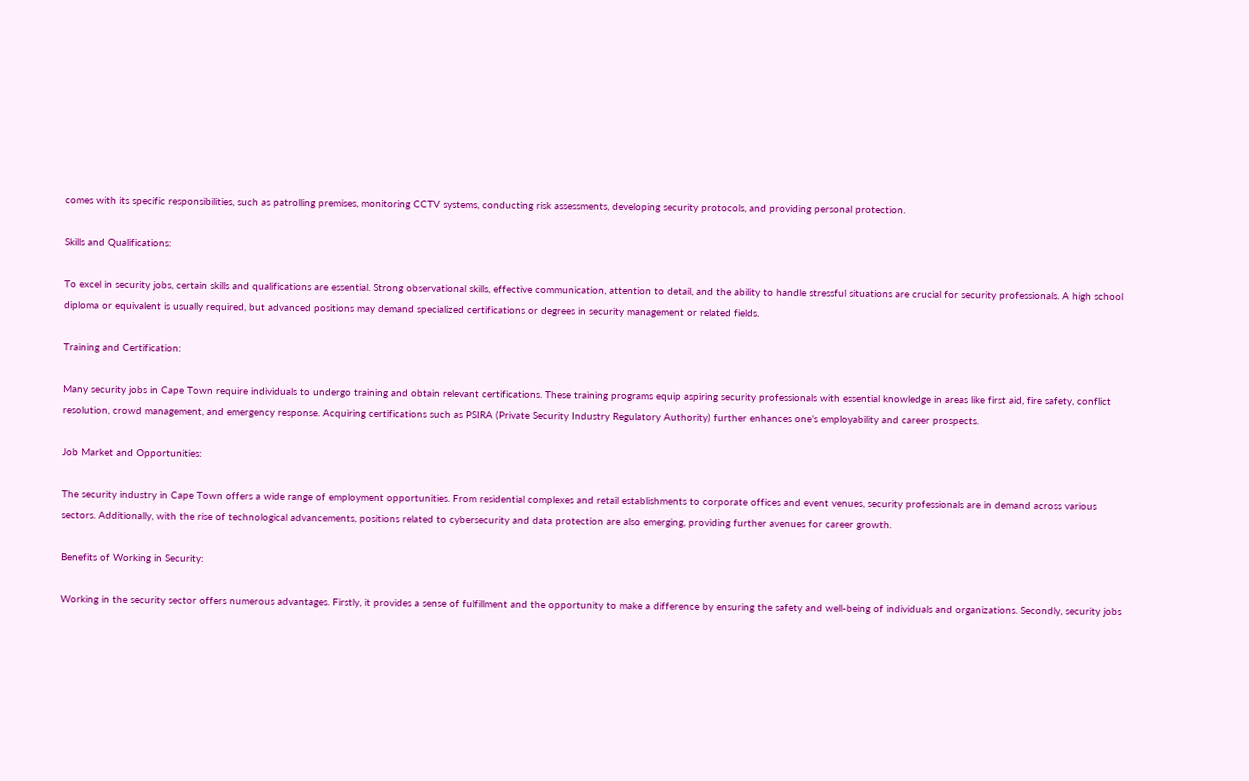comes with its specific responsibilities, such as patrolling premises, monitoring CCTV systems, conducting risk assessments, developing security protocols, and providing personal protection.

Skills and Qualifications:

To excel in security jobs, certain skills and qualifications are essential. Strong observational skills, effective communication, attention to detail, and the ability to handle stressful situations are crucial for security professionals. A high school diploma or equivalent is usually required, but advanced positions may demand specialized certifications or degrees in security management or related fields.

Training and Certification:

Many security jobs in Cape Town require individuals to undergo training and obtain relevant certifications. These training programs equip aspiring security professionals with essential knowledge in areas like first aid, fire safety, conflict resolution, crowd management, and emergency response. Acquiring certifications such as PSIRA (Private Security Industry Regulatory Authority) further enhances one’s employability and career prospects.

Job Market and Opportunities:

The security industry in Cape Town offers a wide range of employment opportunities. From residential complexes and retail establishments to corporate offices and event venues, security professionals are in demand across various sectors. Additionally, with the rise of technological advancements, positions related to cybersecurity and data protection are also emerging, providing further avenues for career growth.

Benefits of Working in Security:

Working in the security sector offers numerous advantages. Firstly, it provides a sense of fulfillment and the opportunity to make a difference by ensuring the safety and well-being of individuals and organizations. Secondly, security jobs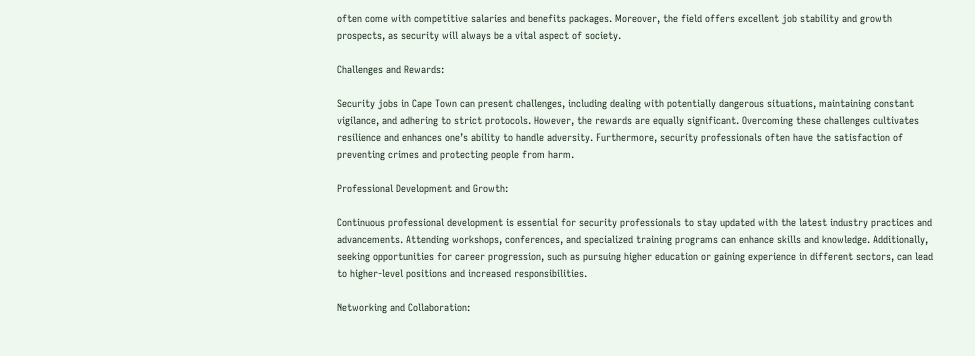often come with competitive salaries and benefits packages. Moreover, the field offers excellent job stability and growth prospects, as security will always be a vital aspect of society.

Challenges and Rewards:

Security jobs in Cape Town can present challenges, including dealing with potentially dangerous situations, maintaining constant vigilance, and adhering to strict protocols. However, the rewards are equally significant. Overcoming these challenges cultivates resilience and enhances one’s ability to handle adversity. Furthermore, security professionals often have the satisfaction of preventing crimes and protecting people from harm.

Professional Development and Growth:

Continuous professional development is essential for security professionals to stay updated with the latest industry practices and advancements. Attending workshops, conferences, and specialized training programs can enhance skills and knowledge. Additionally, seeking opportunities for career progression, such as pursuing higher education or gaining experience in different sectors, can lead to higher-level positions and increased responsibilities.

Networking and Collaboration: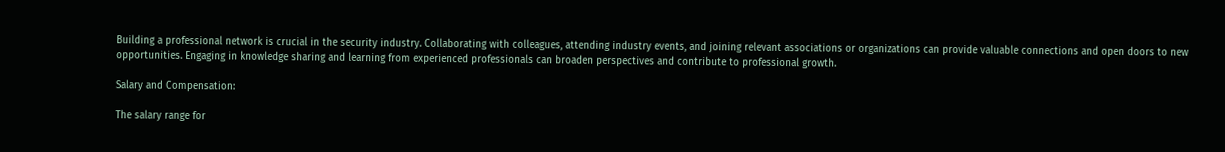Building a professional network is crucial in the security industry. Collaborating with colleagues, attending industry events, and joining relevant associations or organizations can provide valuable connections and open doors to new opportunities. Engaging in knowledge sharing and learning from experienced professionals can broaden perspectives and contribute to professional growth.

Salary and Compensation:

The salary range for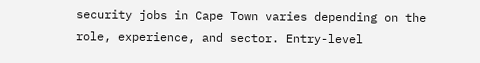security jobs in Cape Town varies depending on the role, experience, and sector. Entry-level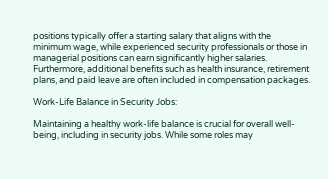positions typically offer a starting salary that aligns with the minimum wage, while experienced security professionals or those in managerial positions can earn significantly higher salaries. Furthermore, additional benefits such as health insurance, retirement plans, and paid leave are often included in compensation packages.

Work-Life Balance in Security Jobs:

Maintaining a healthy work-life balance is crucial for overall well-being, including in security jobs. While some roles may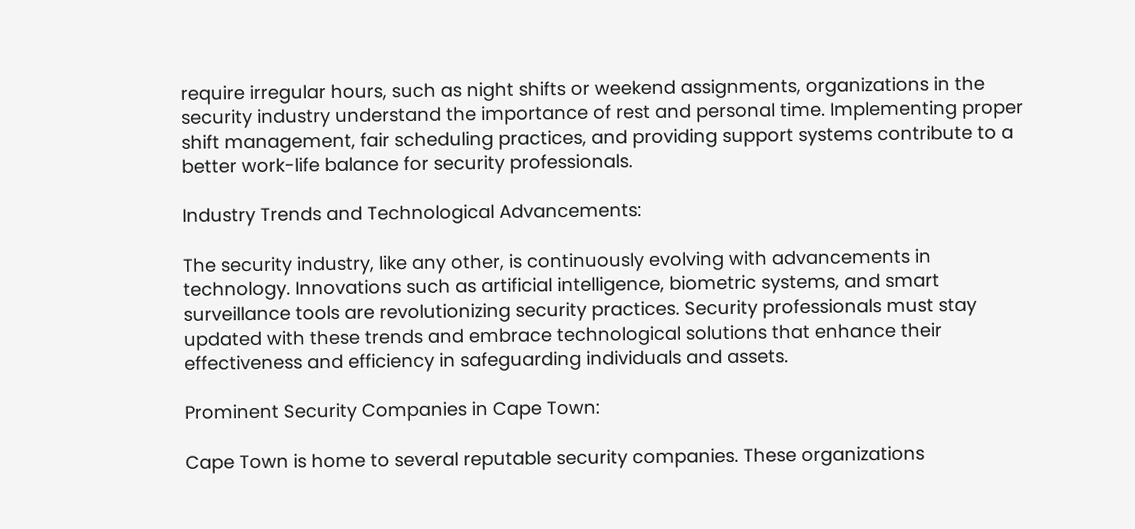require irregular hours, such as night shifts or weekend assignments, organizations in the security industry understand the importance of rest and personal time. Implementing proper shift management, fair scheduling practices, and providing support systems contribute to a better work-life balance for security professionals.

Industry Trends and Technological Advancements:

The security industry, like any other, is continuously evolving with advancements in technology. Innovations such as artificial intelligence, biometric systems, and smart surveillance tools are revolutionizing security practices. Security professionals must stay updated with these trends and embrace technological solutions that enhance their effectiveness and efficiency in safeguarding individuals and assets.

Prominent Security Companies in Cape Town:

Cape Town is home to several reputable security companies. These organizations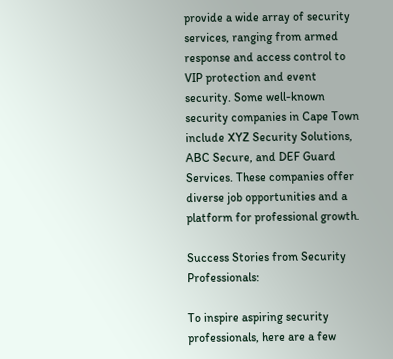provide a wide array of security services, ranging from armed response and access control to VIP protection and event security. Some well-known security companies in Cape Town include XYZ Security Solutions, ABC Secure, and DEF Guard Services. These companies offer diverse job opportunities and a platform for professional growth.

Success Stories from Security Professionals:

To inspire aspiring security professionals, here are a few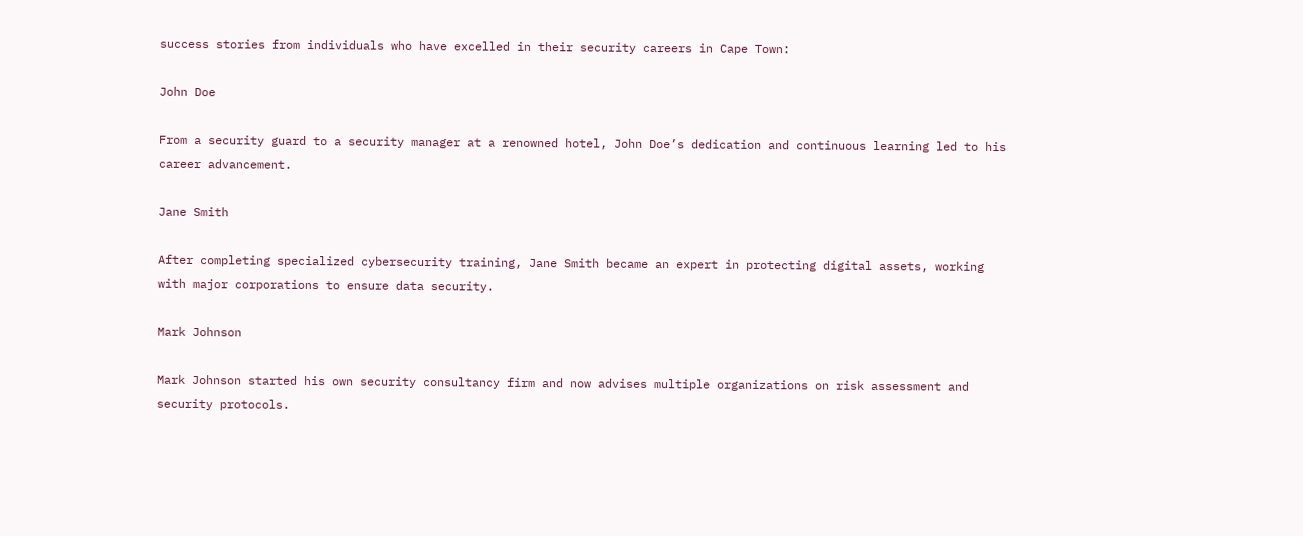success stories from individuals who have excelled in their security careers in Cape Town:

John Doe

From a security guard to a security manager at a renowned hotel, John Doe’s dedication and continuous learning led to his career advancement.

Jane Smith

After completing specialized cybersecurity training, Jane Smith became an expert in protecting digital assets, working with major corporations to ensure data security.

Mark Johnson

Mark Johnson started his own security consultancy firm and now advises multiple organizations on risk assessment and security protocols.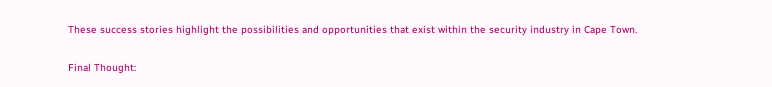These success stories highlight the possibilities and opportunities that exist within the security industry in Cape Town.

Final Thought: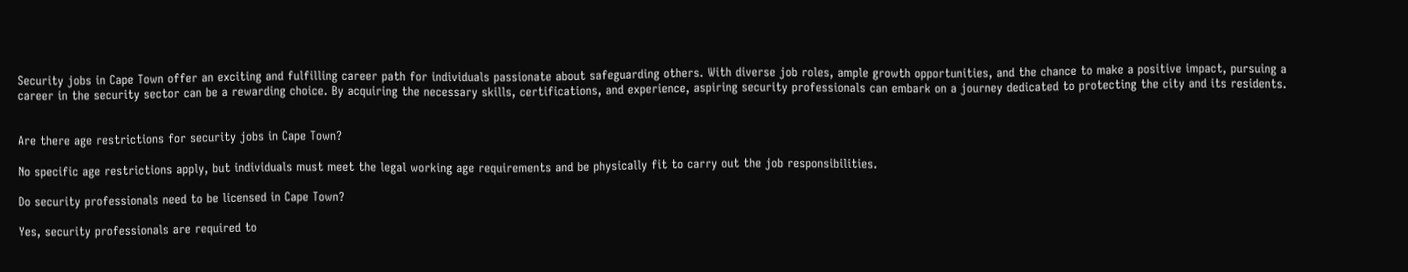Security jobs in Cape Town offer an exciting and fulfilling career path for individuals passionate about safeguarding others. With diverse job roles, ample growth opportunities, and the chance to make a positive impact, pursuing a career in the security sector can be a rewarding choice. By acquiring the necessary skills, certifications, and experience, aspiring security professionals can embark on a journey dedicated to protecting the city and its residents.


Are there age restrictions for security jobs in Cape Town?

No specific age restrictions apply, but individuals must meet the legal working age requirements and be physically fit to carry out the job responsibilities.

Do security professionals need to be licensed in Cape Town?

Yes, security professionals are required to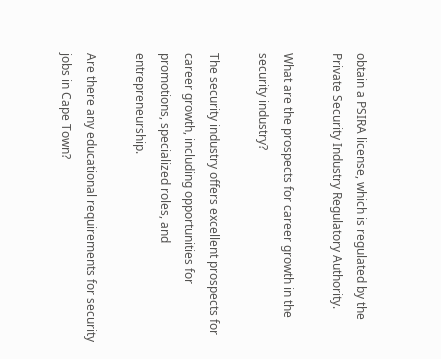obtain a PSIRA license, which is regulated by the Private Security Industry Regulatory Authority.

What are the prospects for career growth in the security industry?

The security industry offers excellent prospects for career growth, including opportunities for promotions, specialized roles, and entrepreneurship.

Are there any educational requirements for security jobs in Cape Town?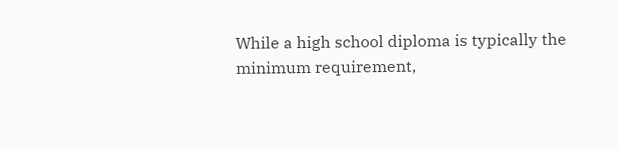While a high school diploma is typically the minimum requirement,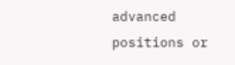advanced positions or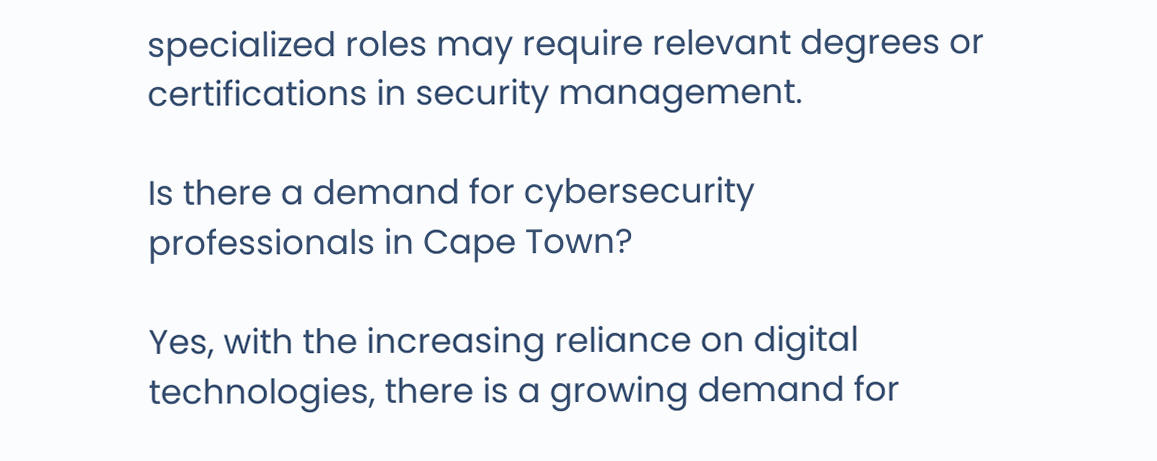specialized roles may require relevant degrees or certifications in security management.

Is there a demand for cybersecurity professionals in Cape Town?

Yes, with the increasing reliance on digital technologies, there is a growing demand for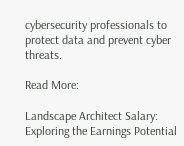cybersecurity professionals to protect data and prevent cyber threats.

Read More:

Landscape Architect Salary: Exploring the Earnings Potential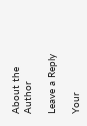About the Author

Leave a Reply

Your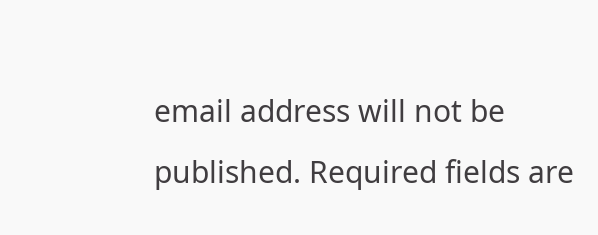email address will not be published. Required fields are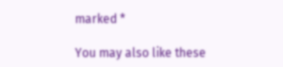marked *

You may also like these